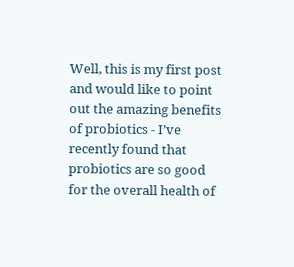Well, this is my first post and would like to point out the amazing benefits of probiotics - I’ve recently found that probiotics are so good for the overall health of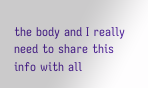the body and I really need to share this info with all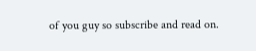of you guy so subscribe and read on.